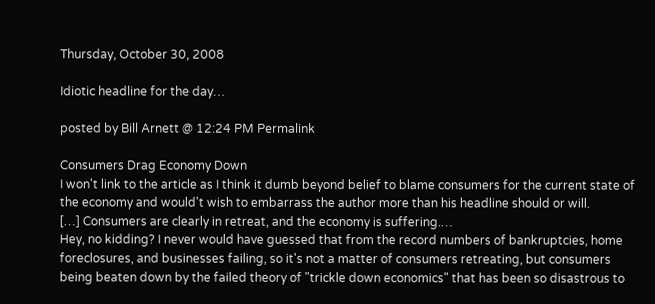Thursday, October 30, 2008

Idiotic headline for the day…

posted by Bill Arnett @ 12:24 PM Permalink

Consumers Drag Economy Down
I won't link to the article as I think it dumb beyond belief to blame consumers for the current state of the economy and would't wish to embarrass the author more than his headline should or will.
[…] Consumers are clearly in retreat, and the economy is suffering.…
Hey, no kidding? I never would have guessed that from the record numbers of bankruptcies, home foreclosures, and businesses failing, so it's not a matter of consumers retreating, but consumers being beaten down by the failed theory of "trickle down economics" that has been so disastrous to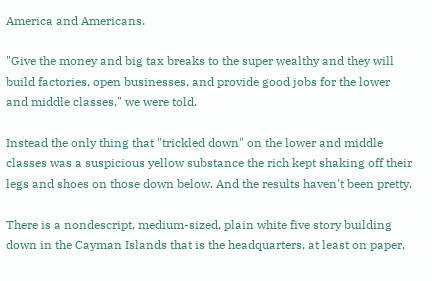America and Americans.

"Give the money and big tax breaks to the super wealthy and they will build factories, open businesses, and provide good jobs for the lower and middle classes," we were told.

Instead the only thing that "trickled down" on the lower and middle classes was a suspicious yellow substance the rich kept shaking off their legs and shoes on those down below. And the results haven't been pretty.

There is a nondescript, medium-sized, plain white five story building down in the Cayman Islands that is the headquarters, at least on paper,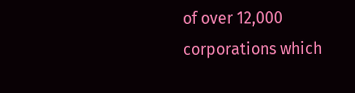of over 12,000 corporations which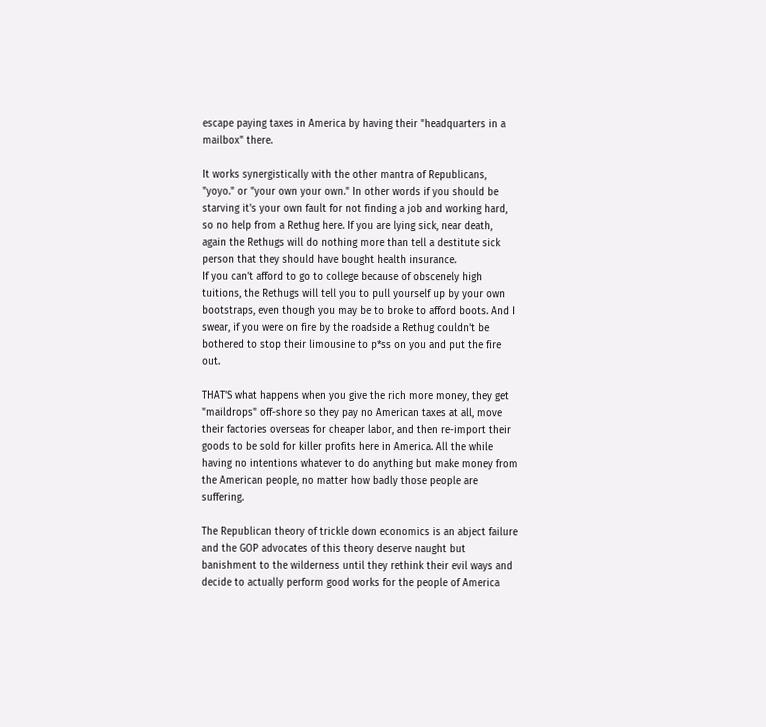escape paying taxes in America by having their "headquarters in a mailbox" there.

It works synergistically with the other mantra of Republicans, "yoyo." or "your own your own." In other words if you should be starving it's your own fault for not finding a job and working hard, so no help from a Rethug here. If you are lying sick, near death, again the Rethugs will do nothing more than tell a destitute sick person that they should have bought health insurance.
If you can't afford to go to college because of obscenely high tuitions, the Rethugs will tell you to pull yourself up by your own bootstraps, even though you may be to broke to afford boots. And I swear, if you were on fire by the roadside a Rethug couldn't be bothered to stop their limousine to p*ss on you and put the fire out.

THAT'S what happens when you give the rich more money, they get "maildrops" off-shore so they pay no American taxes at all, move their factories overseas for cheaper labor, and then re-import their goods to be sold for killer profits here in America. All the while having no intentions whatever to do anything but make money from the American people, no matter how badly those people are suffering.

The Republican theory of trickle down economics is an abject failure and the GOP advocates of this theory deserve naught but banishment to the wilderness until they rethink their evil ways and decide to actually perform good works for the people of America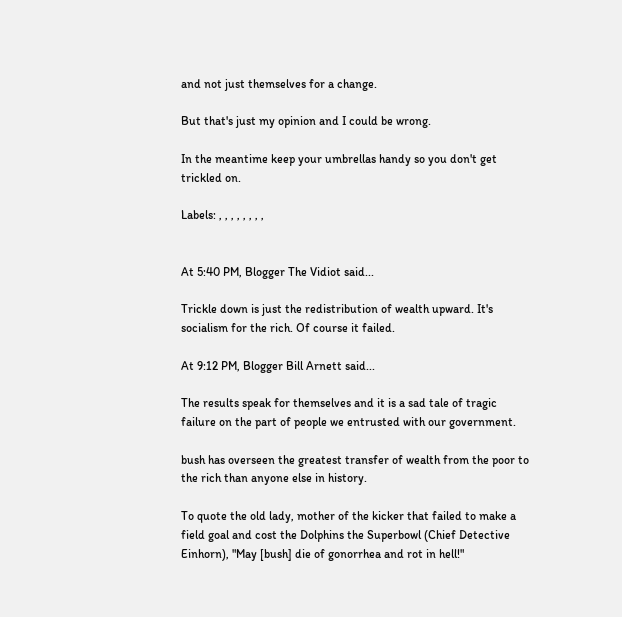and not just themselves for a change.

But that's just my opinion and I could be wrong.

In the meantime keep your umbrellas handy so you don't get trickled on.

Labels: , , , , , , , ,


At 5:40 PM, Blogger The Vidiot said...

Trickle down is just the redistribution of wealth upward. It's socialism for the rich. Of course it failed.

At 9:12 PM, Blogger Bill Arnett said...

The results speak for themselves and it is a sad tale of tragic failure on the part of people we entrusted with our government.

bush has overseen the greatest transfer of wealth from the poor to the rich than anyone else in history.

To quote the old lady, mother of the kicker that failed to make a field goal and cost the Dolphins the Superbowl (Chief Detective Einhorn), "May [bush] die of gonorrhea and rot in hell!"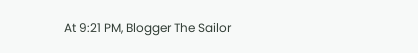At 9:21 PM, Blogger The Sailor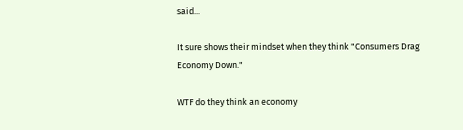said...

It sure shows their mindset when they think "Consumers Drag Economy Down."

WTF do they think an economy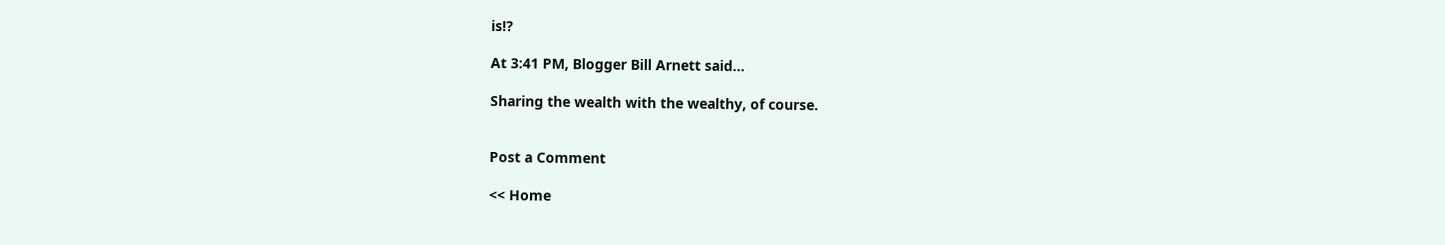is!?

At 3:41 PM, Blogger Bill Arnett said...

Sharing the wealth with the wealthy, of course.


Post a Comment

<< Home